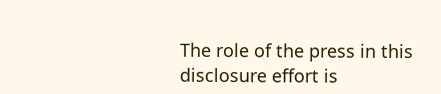The role of the press in this disclosure effort is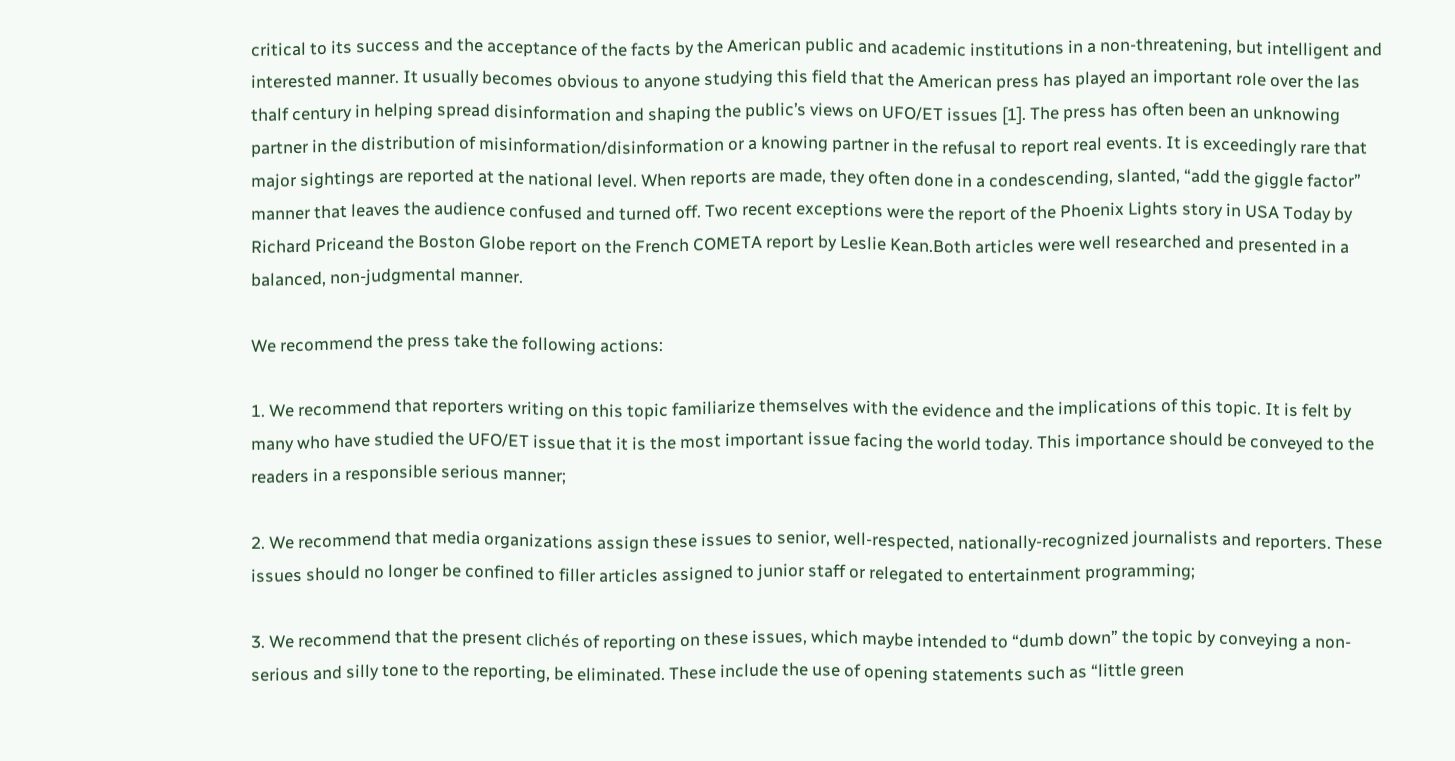critical to its success and the acceptance of the facts by the American public and academic institutions in a non-threatening, but intelligent and interested manner. It usually becomes obvious to anyone studying this field that the American press has played an important role over the las thalf century in helping spread disinformation and shaping the public’s views on UFO/ET issues [1]. The press has often been an unknowing partner in the distribution of misinformation/disinformation or a knowing partner in the refusal to report real events. It is exceedingly rare that major sightings are reported at the national level. When reports are made, they often done in a condescending, slanted, “add the giggle factor” manner that leaves the audience confused and turned off. Two recent exceptions were the report of the Phoenix Lights story in USA Today by Richard Priceand the Boston Globe report on the French COMETA report by Leslie Kean.Both articles were well researched and presented in a balanced, non-judgmental manner.

We recommend the press take the following actions:

1. We recommend that reporters writing on this topic familiarize themselves with the evidence and the implications of this topic. It is felt by many who have studied the UFO/ET issue that it is the most important issue facing the world today. This importance should be conveyed to the readers in a responsible serious manner;

2. We recommend that media organizations assign these issues to senior, well-respected, nationally-recognized journalists and reporters. These issues should no longer be confined to filler articles assigned to junior staff or relegated to entertainment programming;

3. We recommend that the present clichés of reporting on these issues, which maybe intended to “dumb down” the topic by conveying a non-serious and silly tone to the reporting, be eliminated. These include the use of opening statements such as “little green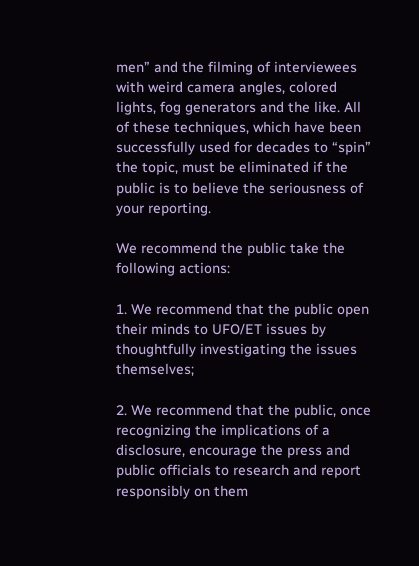men” and the filming of interviewees with weird camera angles, colored lights, fog generators and the like. All of these techniques, which have been successfully used for decades to “spin” the topic, must be eliminated if the public is to believe the seriousness of your reporting.

We recommend the public take the following actions:

1. We recommend that the public open their minds to UFO/ET issues by thoughtfully investigating the issues themselves;

2. We recommend that the public, once recognizing the implications of a disclosure, encourage the press and public officials to research and report responsibly on them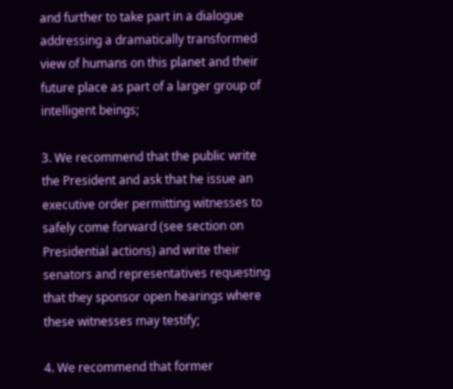and further to take part in a dialogue addressing a dramatically transformed view of humans on this planet and their future place as part of a larger group of intelligent beings;

3. We recommend that the public write the President and ask that he issue an executive order permitting witnesses to safely come forward (see section on Presidential actions) and write their senators and representatives requesting that they sponsor open hearings where these witnesses may testify;

4. We recommend that former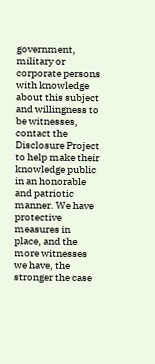government, military or corporate persons with knowledge about this subject and willingness to be witnesses, contact the Disclosure Project to help make their knowledge public in an honorable and patriotic manner. We have protective measures in place, and the more witnesses we have, the stronger the case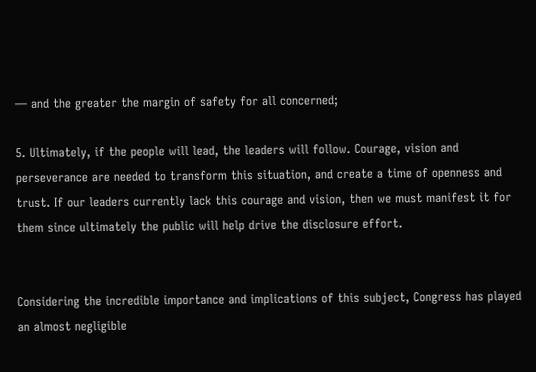— and the greater the margin of safety for all concerned;

5. Ultimately, if the people will lead, the leaders will follow. Courage, vision and perseverance are needed to transform this situation, and create a time of openness and trust. If our leaders currently lack this courage and vision, then we must manifest it for them since ultimately the public will help drive the disclosure effort.


Considering the incredible importance and implications of this subject, Congress has played an almost negligible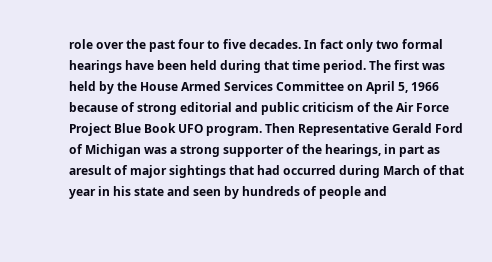role over the past four to five decades. In fact only two formal hearings have been held during that time period. The first was held by the House Armed Services Committee on April 5, 1966 because of strong editorial and public criticism of the Air Force Project Blue Book UFO program. Then Representative Gerald Ford of Michigan was a strong supporter of the hearings, in part as aresult of major sightings that had occurred during March of that year in his state and seen by hundreds of people and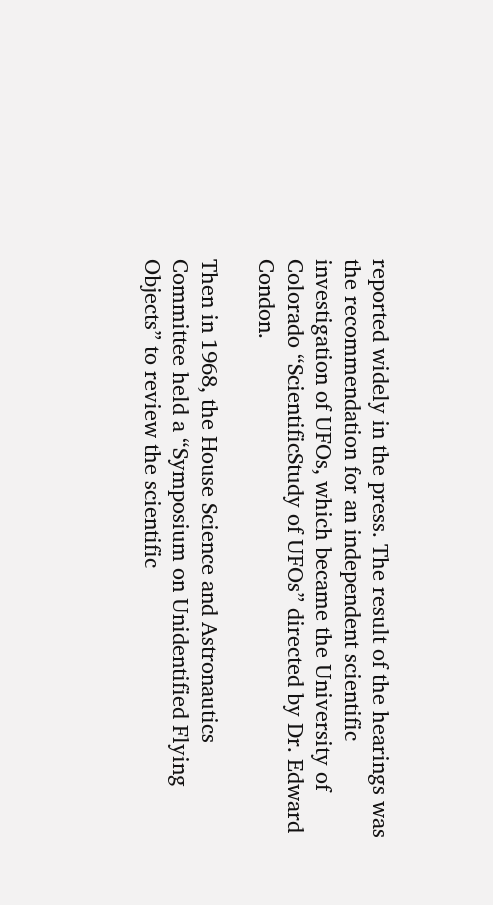reported widely in the press. The result of the hearings was the recommendation for an independent scientific investigation of UFOs, which became the University of Colorado “ScientificStudy of UFOs” directed by Dr. Edward Condon.

Then in 1968, the House Science and Astronautics Committee held a “Symposium on Unidentified Flying Objects” to review the scientific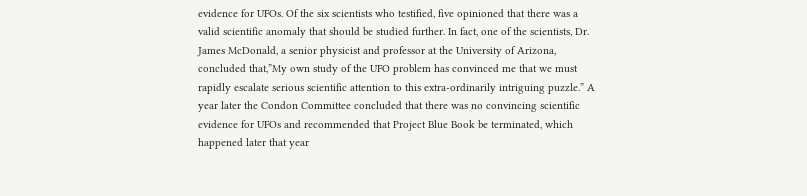evidence for UFOs. Of the six scientists who testified, five opinioned that there was a valid scientific anomaly that should be studied further. In fact, one of the scientists, Dr. James McDonald, a senior physicist and professor at the University of Arizona, concluded that,”My own study of the UFO problem has convinced me that we must rapidly escalate serious scientific attention to this extra-ordinarily intriguing puzzle.” A year later the Condon Committee concluded that there was no convincing scientific evidence for UFOs and recommended that Project Blue Book be terminated, which happened later that year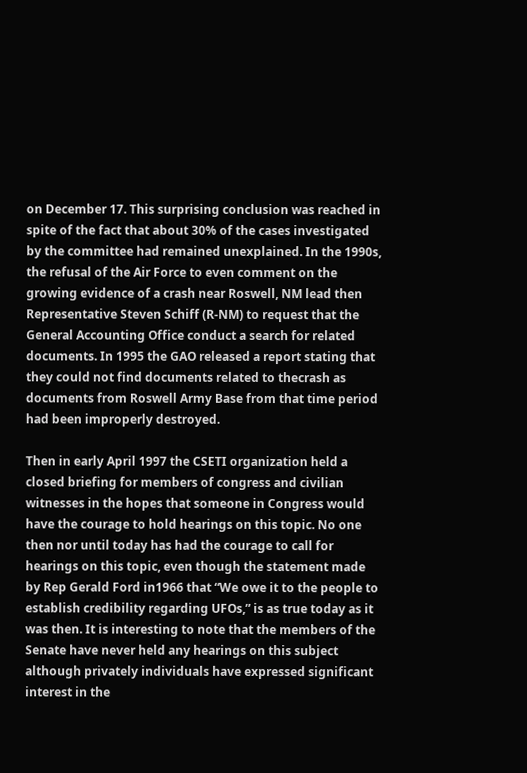on December 17. This surprising conclusion was reached in spite of the fact that about 30% of the cases investigated by the committee had remained unexplained. In the 1990s, the refusal of the Air Force to even comment on the growing evidence of a crash near Roswell, NM lead then Representative Steven Schiff (R-NM) to request that the General Accounting Office conduct a search for related documents. In 1995 the GAO released a report stating that they could not find documents related to thecrash as documents from Roswell Army Base from that time period had been improperly destroyed.

Then in early April 1997 the CSETI organization held a closed briefing for members of congress and civilian witnesses in the hopes that someone in Congress would have the courage to hold hearings on this topic. No one then nor until today has had the courage to call for hearings on this topic, even though the statement made by Rep Gerald Ford in1966 that “We owe it to the people to establish credibility regarding UFOs,” is as true today as it was then. It is interesting to note that the members of the Senate have never held any hearings on this subject although privately individuals have expressed significant interest in the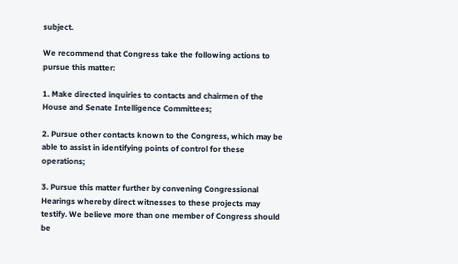subject.

We recommend that Congress take the following actions to pursue this matter:

1. Make directed inquiries to contacts and chairmen of the House and Senate Intelligence Committees;

2. Pursue other contacts known to the Congress, which may be able to assist in identifying points of control for these operations;

3. Pursue this matter further by convening Congressional Hearings whereby direct witnesses to these projects may testify. We believe more than one member of Congress should be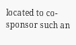located to co-sponsor such an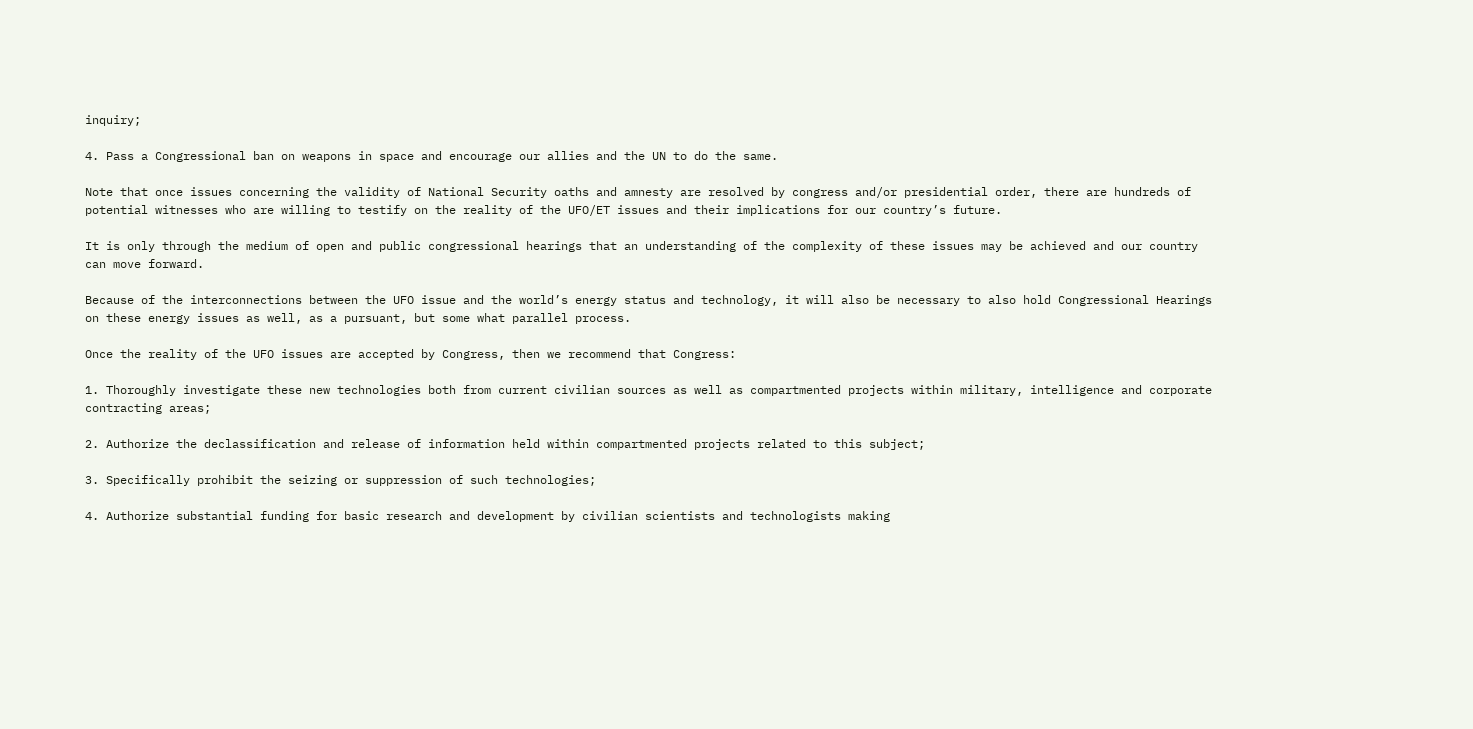inquiry;

4. Pass a Congressional ban on weapons in space and encourage our allies and the UN to do the same.

Note that once issues concerning the validity of National Security oaths and amnesty are resolved by congress and/or presidential order, there are hundreds of potential witnesses who are willing to testify on the reality of the UFO/ET issues and their implications for our country’s future.

It is only through the medium of open and public congressional hearings that an understanding of the complexity of these issues may be achieved and our country can move forward.

Because of the interconnections between the UFO issue and the world’s energy status and technology, it will also be necessary to also hold Congressional Hearings on these energy issues as well, as a pursuant, but some what parallel process.

Once the reality of the UFO issues are accepted by Congress, then we recommend that Congress:

1. Thoroughly investigate these new technologies both from current civilian sources as well as compartmented projects within military, intelligence and corporate contracting areas;

2. Authorize the declassification and release of information held within compartmented projects related to this subject;

3. Specifically prohibit the seizing or suppression of such technologies;

4. Authorize substantial funding for basic research and development by civilian scientists and technologists making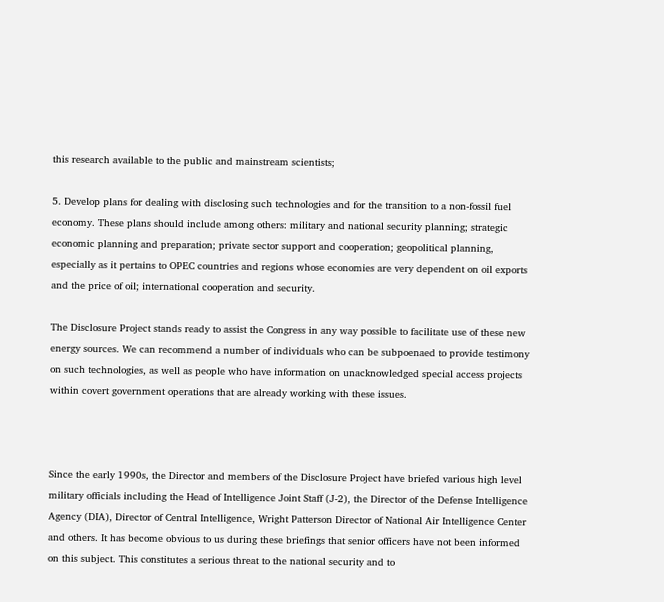this research available to the public and mainstream scientists;

5. Develop plans for dealing with disclosing such technologies and for the transition to a non-fossil fuel economy. These plans should include among others: military and national security planning; strategic economic planning and preparation; private sector support and cooperation; geopolitical planning, especially as it pertains to OPEC countries and regions whose economies are very dependent on oil exports and the price of oil; international cooperation and security.

The Disclosure Project stands ready to assist the Congress in any way possible to facilitate use of these new energy sources. We can recommend a number of individuals who can be subpoenaed to provide testimony on such technologies, as well as people who have information on unacknowledged special access projects within covert government operations that are already working with these issues.



Since the early 1990s, the Director and members of the Disclosure Project have briefed various high level military officials including the Head of Intelligence Joint Staff (J-2), the Director of the Defense Intelligence Agency (DIA), Director of Central Intelligence, Wright Patterson Director of National Air Intelligence Center and others. It has become obvious to us during these briefings that senior officers have not been informed on this subject. This constitutes a serious threat to the national security and to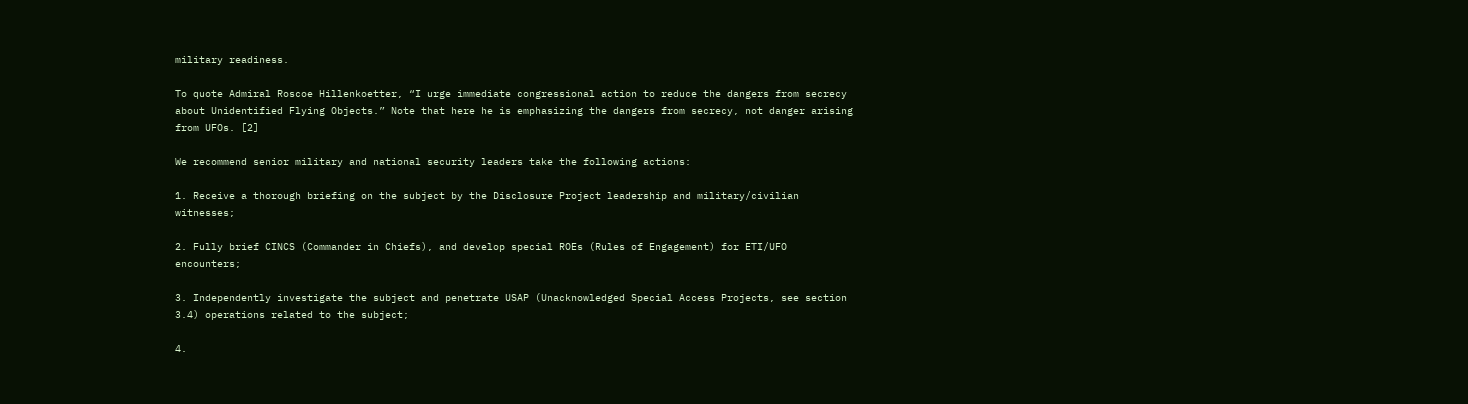military readiness.

To quote Admiral Roscoe Hillenkoetter, “I urge immediate congressional action to reduce the dangers from secrecy about Unidentified Flying Objects.” Note that here he is emphasizing the dangers from secrecy, not danger arising from UFOs. [2]

We recommend senior military and national security leaders take the following actions:

1. Receive a thorough briefing on the subject by the Disclosure Project leadership and military/civilian witnesses;

2. Fully brief CINCS (Commander in Chiefs), and develop special ROEs (Rules of Engagement) for ETI/UFO encounters;

3. Independently investigate the subject and penetrate USAP (Unacknowledged Special Access Projects, see section 3.4) operations related to the subject;

4.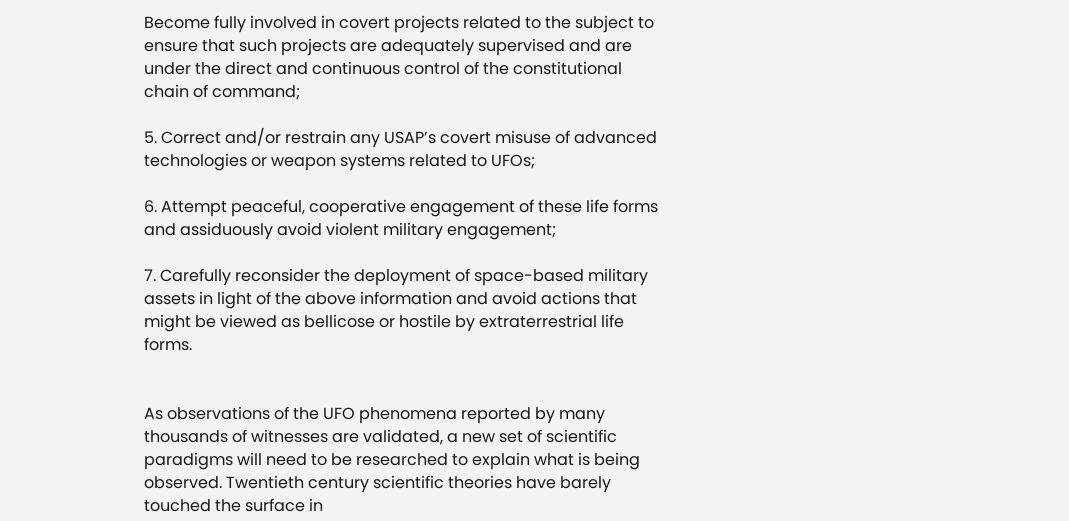Become fully involved in covert projects related to the subject to ensure that such projects are adequately supervised and are under the direct and continuous control of the constitutional chain of command;

5. Correct and/or restrain any USAP’s covert misuse of advanced technologies or weapon systems related to UFOs;

6. Attempt peaceful, cooperative engagement of these life forms and assiduously avoid violent military engagement;

7. Carefully reconsider the deployment of space-based military assets in light of the above information and avoid actions that might be viewed as bellicose or hostile by extraterrestrial life forms.


As observations of the UFO phenomena reported by many thousands of witnesses are validated, a new set of scientific paradigms will need to be researched to explain what is being observed. Twentieth century scientific theories have barely touched the surface in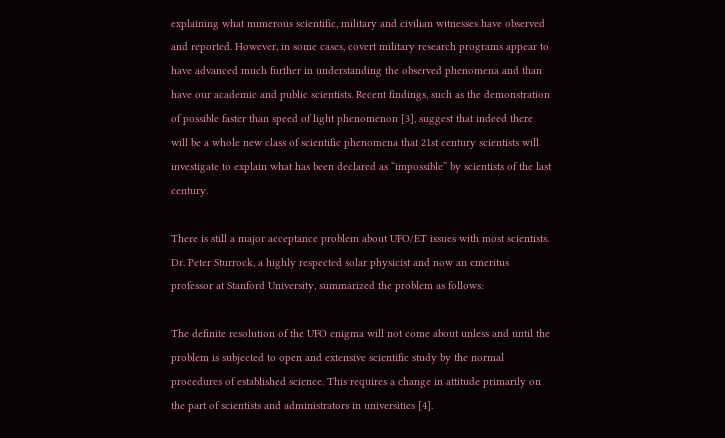explaining what numerous scientific, military and civilian witnesses have observed and reported. However, in some cases, covert military research programs appear to have advanced much further in understanding the observed phenomena and than have our academic and public scientists. Recent findings, such as the demonstration of possible faster than speed of light phenomenon [3], suggest that indeed there will be a whole new class of scientific phenomena that 21st century scientists will investigate to explain what has been declared as “impossible” by scientists of the last century.

There is still a major acceptance problem about UFO/ET issues with most scientists. Dr. Peter Sturrock, a highly respected solar physicist and now an emeritus professor at Stanford University, summarized the problem as follows:

The definite resolution of the UFO enigma will not come about unless and until the problem is subjected to open and extensive scientific study by the normal procedures of established science. This requires a change in attitude primarily on the part of scientists and administrators in universities [4].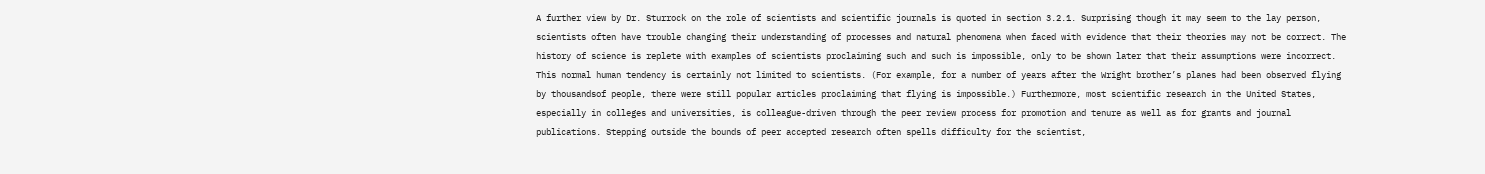A further view by Dr. Sturrock on the role of scientists and scientific journals is quoted in section 3.2.1. Surprising though it may seem to the lay person, scientists often have trouble changing their understanding of processes and natural phenomena when faced with evidence that their theories may not be correct. The history of science is replete with examples of scientists proclaiming such and such is impossible, only to be shown later that their assumptions were incorrect. This normal human tendency is certainly not limited to scientists. (For example, for a number of years after the Wright brother’s planes had been observed flying by thousandsof people, there were still popular articles proclaiming that flying is impossible.) Furthermore, most scientific research in the United States, especially in colleges and universities, is colleague-driven through the peer review process for promotion and tenure as well as for grants and journal publications. Stepping outside the bounds of peer accepted research often spells difficulty for the scientist,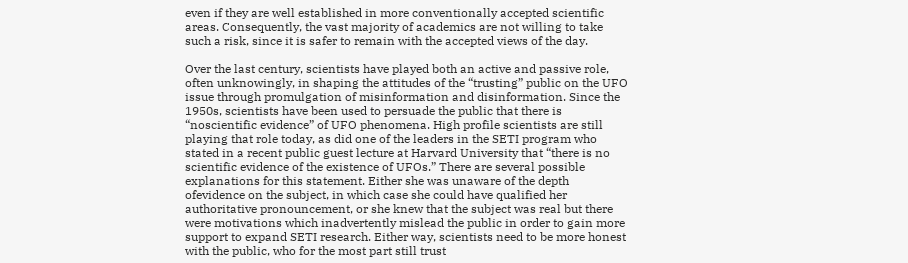even if they are well established in more conventionally accepted scientific areas. Consequently, the vast majority of academics are not willing to take such a risk, since it is safer to remain with the accepted views of the day.

Over the last century, scientists have played both an active and passive role, often unknowingly, in shaping the attitudes of the “trusting” public on the UFO issue through promulgation of misinformation and disinformation. Since the 1950s, scientists have been used to persuade the public that there is “noscientific evidence” of UFO phenomena. High profile scientists are still playing that role today, as did one of the leaders in the SETI program who stated in a recent public guest lecture at Harvard University that “there is no scientific evidence of the existence of UFOs.” There are several possible explanations for this statement. Either she was unaware of the depth ofevidence on the subject, in which case she could have qualified her authoritative pronouncement, or she knew that the subject was real but there were motivations which inadvertently mislead the public in order to gain more support to expand SETI research. Either way, scientists need to be more honest with the public, who for the most part still trust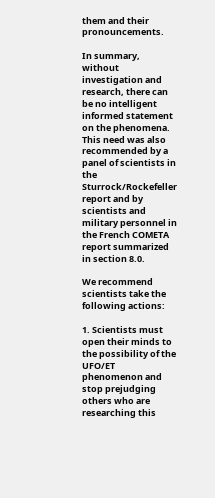them and their pronouncements.

In summary, without investigation and research, there can be no intelligent informed statement on the phenomena. This need was also recommended by a panel of scientists in the Sturrock/Rockefeller report and by scientists and military personnel in the French COMETA report summarized in section 8.0.

We recommend scientists take the following actions:

1. Scientists must open their minds to the possibility of the UFO/ET phenomenon and stop prejudging others who are researching this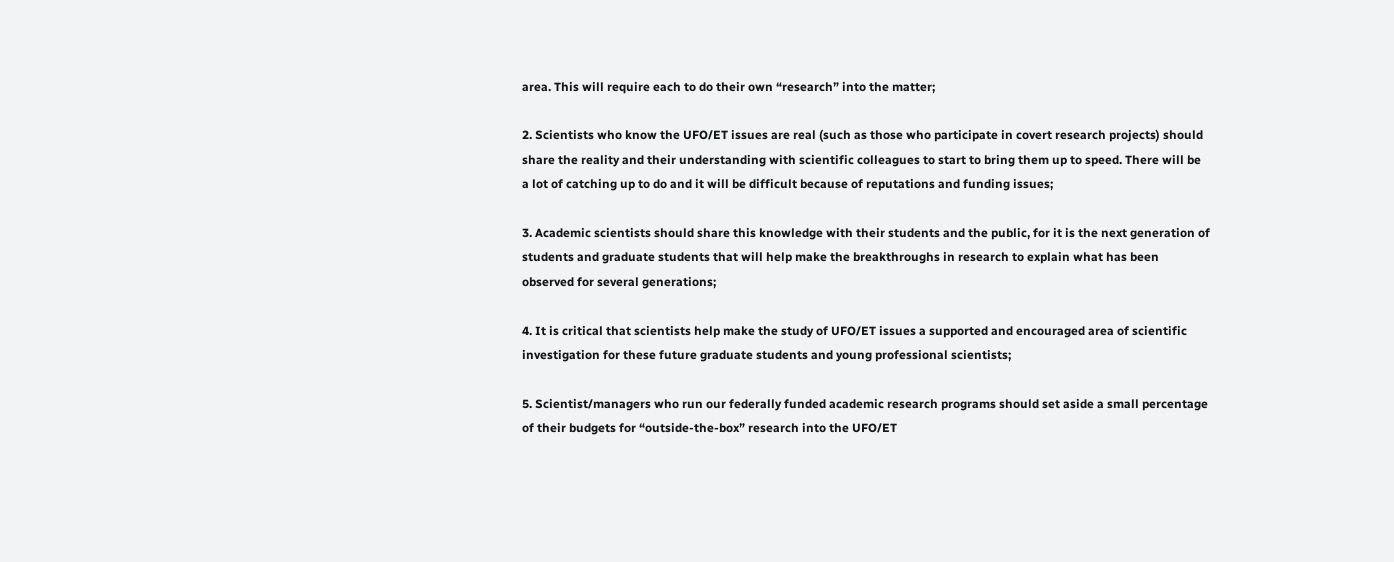area. This will require each to do their own “research” into the matter;

2. Scientists who know the UFO/ET issues are real (such as those who participate in covert research projects) should share the reality and their understanding with scientific colleagues to start to bring them up to speed. There will be a lot of catching up to do and it will be difficult because of reputations and funding issues;

3. Academic scientists should share this knowledge with their students and the public, for it is the next generation of students and graduate students that will help make the breakthroughs in research to explain what has been observed for several generations;

4. It is critical that scientists help make the study of UFO/ET issues a supported and encouraged area of scientific investigation for these future graduate students and young professional scientists;

5. Scientist/managers who run our federally funded academic research programs should set aside a small percentage of their budgets for “outside-the-box” research into the UFO/ET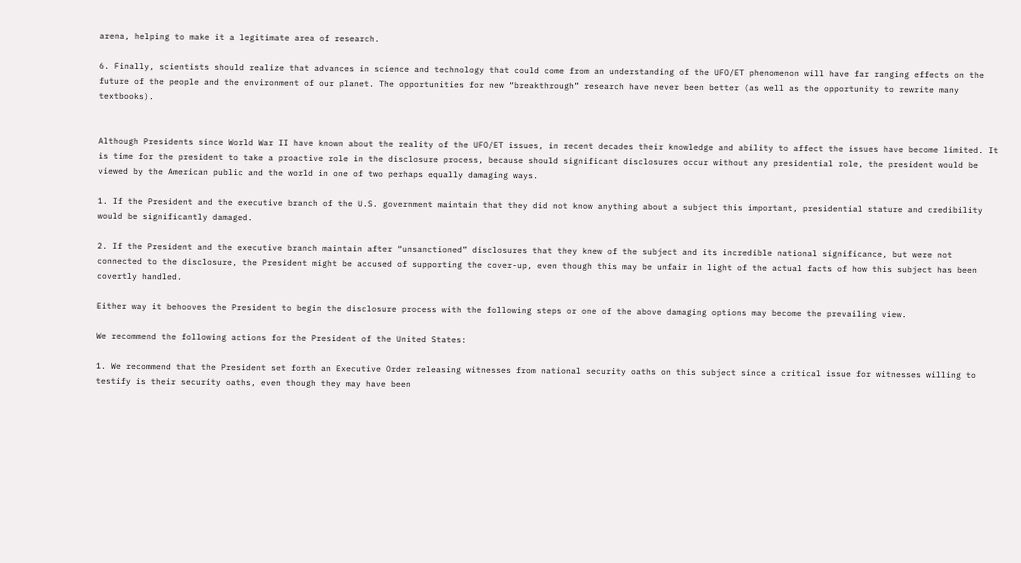arena, helping to make it a legitimate area of research.

6. Finally, scientists should realize that advances in science and technology that could come from an understanding of the UFO/ET phenomenon will have far ranging effects on the future of the people and the environment of our planet. The opportunities for new “breakthrough” research have never been better (as well as the opportunity to rewrite many textbooks).


Although Presidents since World War II have known about the reality of the UFO/ET issues, in recent decades their knowledge and ability to affect the issues have become limited. It is time for the president to take a proactive role in the disclosure process, because should significant disclosures occur without any presidential role, the president would be viewed by the American public and the world in one of two perhaps equally damaging ways.

1. If the President and the executive branch of the U.S. government maintain that they did not know anything about a subject this important, presidential stature and credibility would be significantly damaged.

2. If the President and the executive branch maintain after “unsanctioned” disclosures that they knew of the subject and its incredible national significance, but were not connected to the disclosure, the President might be accused of supporting the cover-up, even though this may be unfair in light of the actual facts of how this subject has been covertly handled.

Either way it behooves the President to begin the disclosure process with the following steps or one of the above damaging options may become the prevailing view.

We recommend the following actions for the President of the United States:

1. We recommend that the President set forth an Executive Order releasing witnesses from national security oaths on this subject since a critical issue for witnesses willing to testify is their security oaths, even though they may have been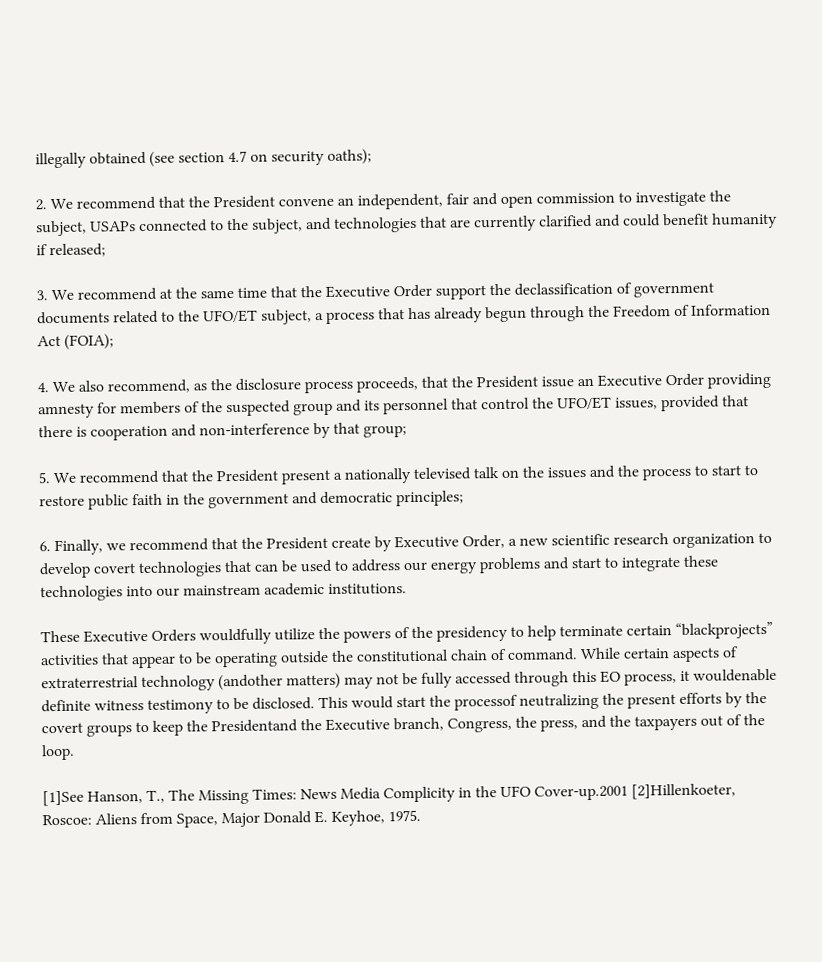illegally obtained (see section 4.7 on security oaths);

2. We recommend that the President convene an independent, fair and open commission to investigate the subject, USAPs connected to the subject, and technologies that are currently clarified and could benefit humanity if released;

3. We recommend at the same time that the Executive Order support the declassification of government documents related to the UFO/ET subject, a process that has already begun through the Freedom of Information Act (FOIA);

4. We also recommend, as the disclosure process proceeds, that the President issue an Executive Order providing amnesty for members of the suspected group and its personnel that control the UFO/ET issues, provided that there is cooperation and non-interference by that group;

5. We recommend that the President present a nationally televised talk on the issues and the process to start to restore public faith in the government and democratic principles;

6. Finally, we recommend that the President create by Executive Order, a new scientific research organization to develop covert technologies that can be used to address our energy problems and start to integrate these technologies into our mainstream academic institutions.

These Executive Orders wouldfully utilize the powers of the presidency to help terminate certain “blackprojects” activities that appear to be operating outside the constitutional chain of command. While certain aspects of extraterrestrial technology (andother matters) may not be fully accessed through this EO process, it wouldenable definite witness testimony to be disclosed. This would start the processof neutralizing the present efforts by the covert groups to keep the Presidentand the Executive branch, Congress, the press, and the taxpayers out of the loop.

[1]See Hanson, T., The Missing Times: News Media Complicity in the UFO Cover-up.2001 [2]Hillenkoeter, Roscoe: Aliens from Space, Major Donald E. Keyhoe, 1975.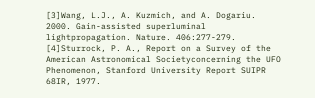[3]Wang, L.J., A. Kuzmich, and A. Dogariu. 2000. Gain-assisted superluminal lightpropagation. Nature. 406:277-279. [4]Sturrock, P. A., Report on a Survey of the American Astronomical Societyconcerning the UFO Phenomenon, Stanford University Report SUIPR 68IR, 1977.